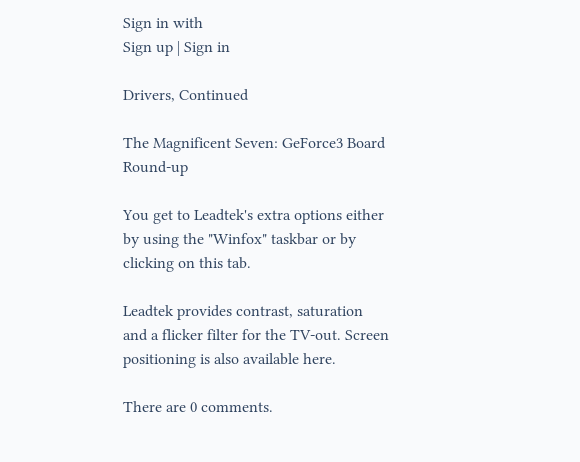Sign in with
Sign up | Sign in

Drivers, Continued

The Magnificent Seven: GeForce3 Board Round-up

You get to Leadtek's extra options either by using the "Winfox" taskbar or by clicking on this tab.

Leadtek provides contrast, saturation and a flicker filter for the TV-out. Screen positioning is also available here.

There are 0 comments.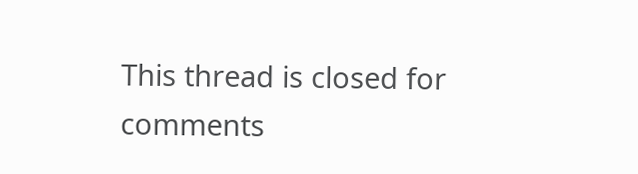This thread is closed for comments